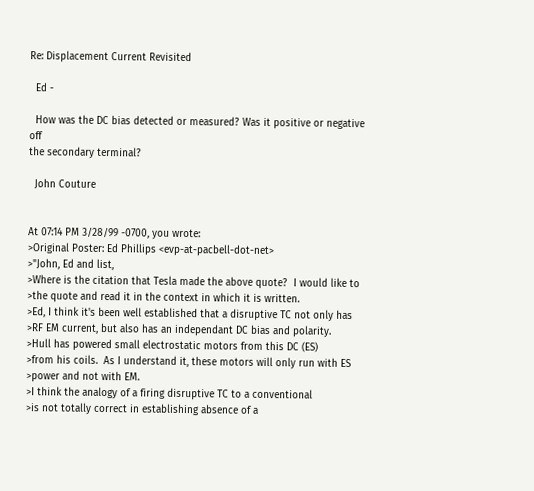Re: Displacement Current Revisited

  Ed -

  How was the DC bias detected or measured? Was it positive or negative off
the secondary terminal?

  John Couture


At 07:14 PM 3/28/99 -0700, you wrote:
>Original Poster: Ed Phillips <evp-at-pacbell-dot-net>
>"John, Ed and list,
>Where is the citation that Tesla made the above quote?  I would like to
>the quote and read it in the context in which it is written.
>Ed, I think it's been well established that a disruptive TC not only has
>RF EM current, but also has an independant DC bias and polarity.
>Hull has powered small electrostatic motors from this DC (ES)
>from his coils.  As I understand it, these motors will only run with ES
>power and not with EM.
>I think the analogy of a firing disruptive TC to a conventional
>is not totally correct in establishing absence of a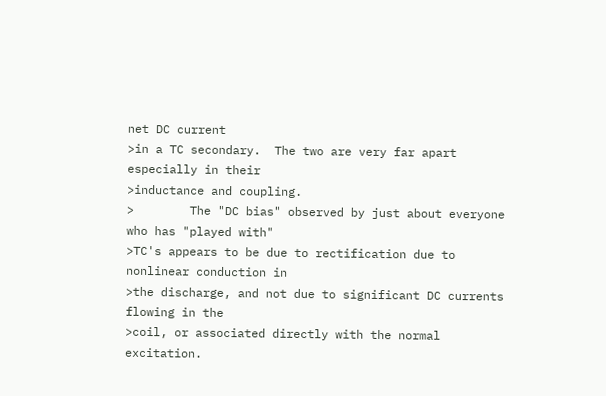net DC current
>in a TC secondary.  The two are very far apart especially in their
>inductance and coupling.
>        The "DC bias" observed by just about everyone who has "played with"
>TC's appears to be due to rectification due to nonlinear conduction in
>the discharge, and not due to significant DC currents flowing in the
>coil, or associated directly with the normal excitation.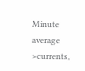Minute average
>currents,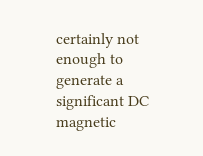certainly not enough to generate a significant DC magnetic